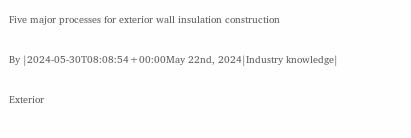Five major processes for exterior wall insulation construction

By |2024-05-30T08:08:54+00:00May 22nd, 2024|Industry knowledge|

Exterior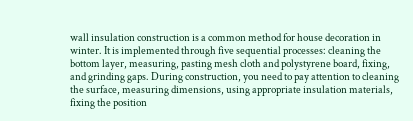wall insulation construction is a common method for house decoration in winter. It is implemented through five sequential processes: cleaning the bottom layer, measuring, pasting mesh cloth and polystyrene board, fixing, and grinding gaps. During construction, you need to pay attention to cleaning the surface, measuring dimensions, using appropriate insulation materials, fixing the position